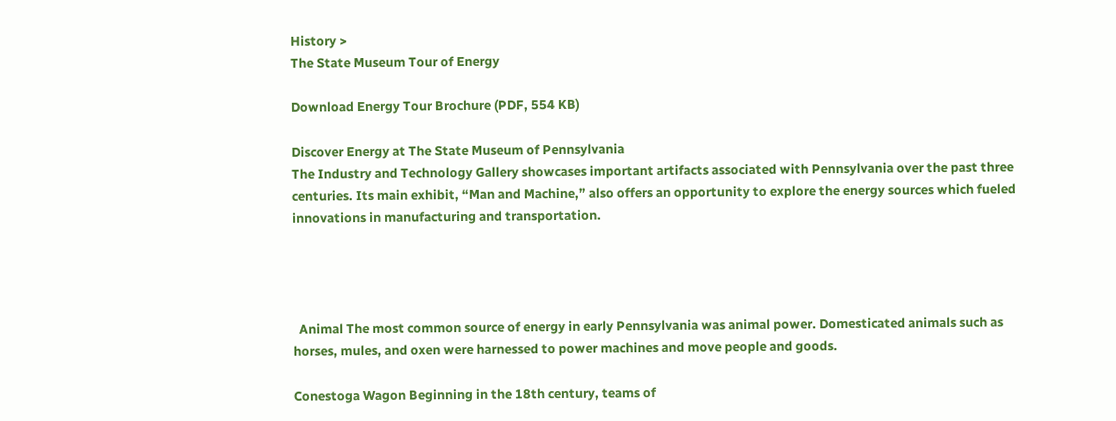History >
The State Museum Tour of Energy

Download Energy Tour Brochure (PDF, 554 KB)

Discover Energy at The State Museum of Pennsylvania
The Industry and Technology Gallery showcases important artifacts associated with Pennsylvania over the past three centuries. Its main exhibit, “Man and Machine,” also offers an opportunity to explore the energy sources which fueled innovations in manufacturing and transportation.




  Animal The most common source of energy in early Pennsylvania was animal power. Domesticated animals such as horses, mules, and oxen were harnessed to power machines and move people and goods.

Conestoga Wagon Beginning in the 18th century, teams of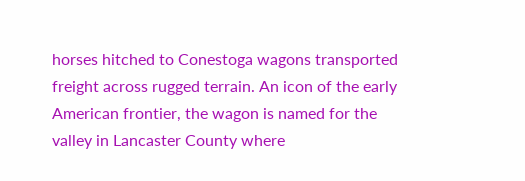horses hitched to Conestoga wagons transported freight across rugged terrain. An icon of the early American frontier, the wagon is named for the valley in Lancaster County where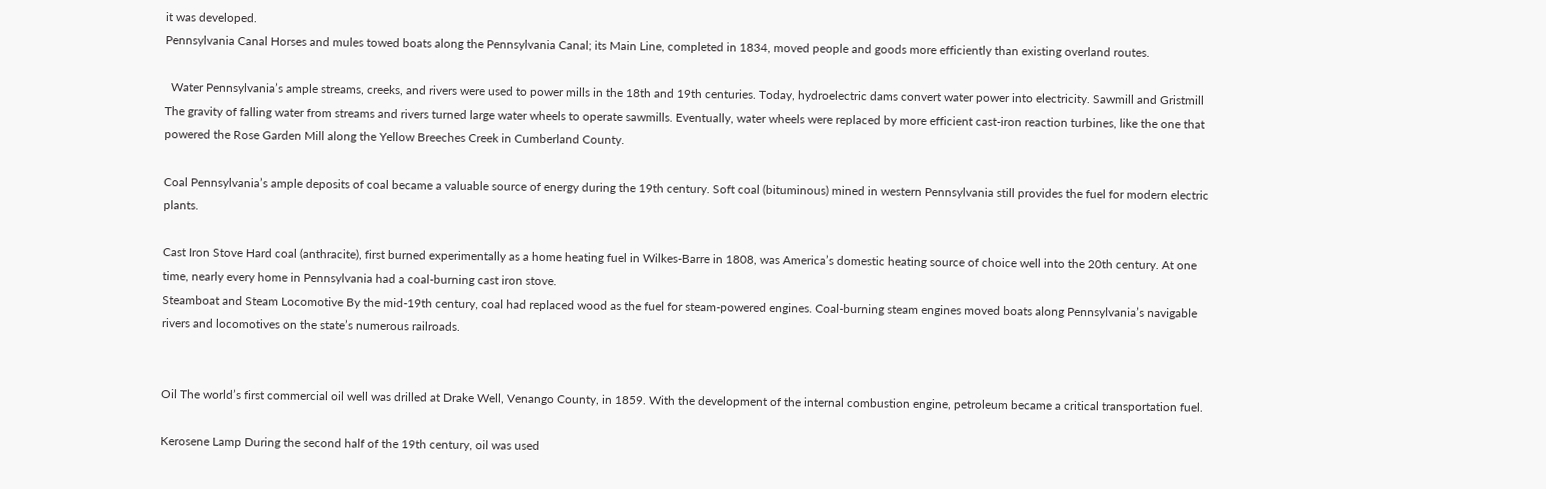it was developed.
Pennsylvania Canal Horses and mules towed boats along the Pennsylvania Canal; its Main Line, completed in 1834, moved people and goods more efficiently than existing overland routes.

  Water Pennsylvania’s ample streams, creeks, and rivers were used to power mills in the 18th and 19th centuries. Today, hydroelectric dams convert water power into electricity. Sawmill and Gristmill The gravity of falling water from streams and rivers turned large water wheels to operate sawmills. Eventually, water wheels were replaced by more efficient cast-iron reaction turbines, like the one that powered the Rose Garden Mill along the Yellow Breeches Creek in Cumberland County.

Coal Pennsylvania’s ample deposits of coal became a valuable source of energy during the 19th century. Soft coal (bituminous) mined in western Pennsylvania still provides the fuel for modern electric plants.

Cast Iron Stove Hard coal (anthracite), first burned experimentally as a home heating fuel in Wilkes-Barre in 1808, was America’s domestic heating source of choice well into the 20th century. At one time, nearly every home in Pennsylvania had a coal-burning cast iron stove.
Steamboat and Steam Locomotive By the mid-19th century, coal had replaced wood as the fuel for steam-powered engines. Coal-burning steam engines moved boats along Pennsylvania’s navigable rivers and locomotives on the state’s numerous railroads.


Oil The world’s first commercial oil well was drilled at Drake Well, Venango County, in 1859. With the development of the internal combustion engine, petroleum became a critical transportation fuel.

Kerosene Lamp During the second half of the 19th century, oil was used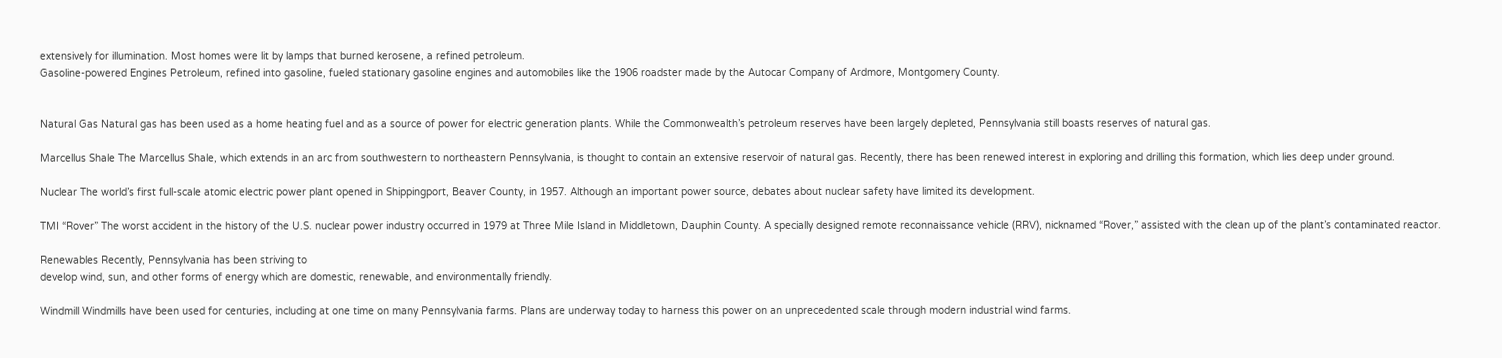extensively for illumination. Most homes were lit by lamps that burned kerosene, a refined petroleum.
Gasoline-powered Engines Petroleum, refined into gasoline, fueled stationary gasoline engines and automobiles like the 1906 roadster made by the Autocar Company of Ardmore, Montgomery County.


Natural Gas Natural gas has been used as a home heating fuel and as a source of power for electric generation plants. While the Commonwealth’s petroleum reserves have been largely depleted, Pennsylvania still boasts reserves of natural gas.

Marcellus Shale The Marcellus Shale, which extends in an arc from southwestern to northeastern Pennsylvania, is thought to contain an extensive reservoir of natural gas. Recently, there has been renewed interest in exploring and drilling this formation, which lies deep under ground.

Nuclear The world’s first full-scale atomic electric power plant opened in Shippingport, Beaver County, in 1957. Although an important power source, debates about nuclear safety have limited its development.

TMI “Rover” The worst accident in the history of the U.S. nuclear power industry occurred in 1979 at Three Mile Island in Middletown, Dauphin County. A specially designed remote reconnaissance vehicle (RRV), nicknamed “Rover,” assisted with the clean up of the plant’s contaminated reactor.

Renewables Recently, Pennsylvania has been striving to
develop wind, sun, and other forms of energy which are domestic, renewable, and environmentally friendly.

Windmill Windmills have been used for centuries, including at one time on many Pennsylvania farms. Plans are underway today to harness this power on an unprecedented scale through modern industrial wind farms.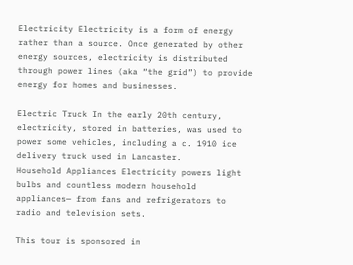Electricity Electricity is a form of energy rather than a source. Once generated by other energy sources, electricity is distributed through power lines (aka “the grid”) to provide energy for homes and businesses.

Electric Truck In the early 20th century, electricity, stored in batteries, was used to power some vehicles, including a c. 1910 ice delivery truck used in Lancaster.
Household Appliances Electricity powers light bulbs and countless modern household appliances— from fans and refrigerators to radio and television sets.

This tour is sponsored in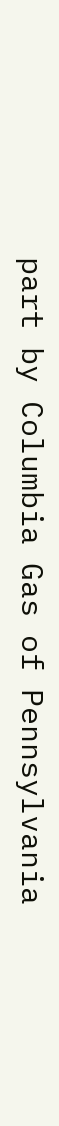part by Columbia Gas of Pennsylvania